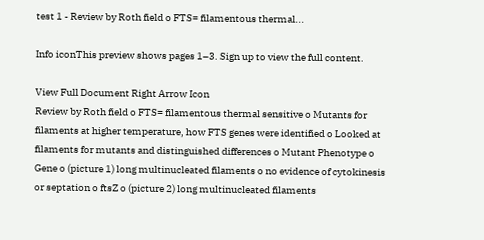test 1 - Review by Roth field o FTS= filamentous thermal...

Info iconThis preview shows pages 1–3. Sign up to view the full content.

View Full Document Right Arrow Icon
Review by Roth field o FTS= filamentous thermal sensitive o Mutants for filaments at higher temperature, how FTS genes were identified o Looked at filaments for mutants and distinguished differences o Mutant Phenotype o Gene o (picture 1) long multinucleated filaments o no evidence of cytokinesis or septation o ftsZ o (picture 2) long multinucleated filaments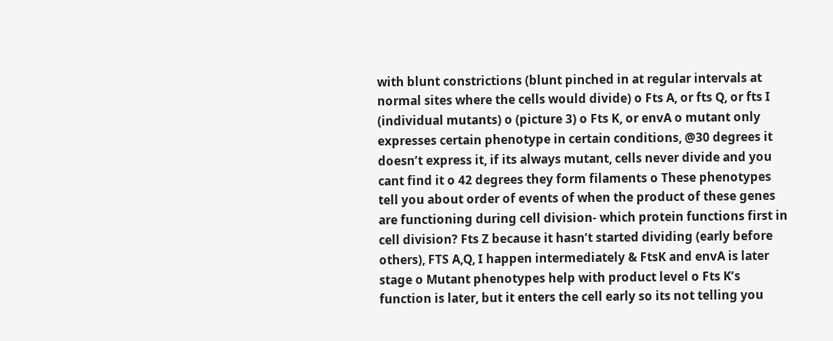with blunt constrictions (blunt pinched in at regular intervals at normal sites where the cells would divide) o Fts A, or fts Q, or fts I (individual mutants) o (picture 3) o Fts K, or envA o mutant only expresses certain phenotype in certain conditions, @30 degrees it doesn’t express it, if its always mutant, cells never divide and you cant find it o 42 degrees they form filaments o These phenotypes tell you about order of events of when the product of these genes are functioning during cell division- which protein functions first in cell division? Fts Z because it hasn’t started dividing (early before others), FTS A,Q, I happen intermediately & FtsK and envA is later stage o Mutant phenotypes help with product level o Fts K’s function is later, but it enters the cell early so its not telling you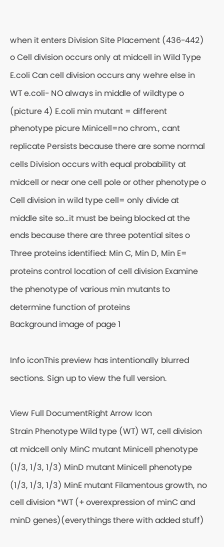when it enters Division Site Placement (436-442) o Cell division occurs only at midcell in Wild Type E.coli Can cell division occurs any wehre else in WT e.coli- NO always in middle of wildtype o (picture 4) E.coli min mutant = different phenotype picure Minicell=no chrom., cant replicate Persists because there are some normal cells Division occurs with equal probability at midcell or near one cell pole or other phenotype o Cell division in wild type cell= only divide at middle site so…it must be being blocked at the ends because there are three potential sites o Three proteins identified: Min C, Min D, Min E= proteins control location of cell division Examine the phenotype of various min mutants to determine function of proteins
Background image of page 1

Info iconThis preview has intentionally blurred sections. Sign up to view the full version.

View Full DocumentRight Arrow Icon
Strain Phenotype Wild type (WT) WT, cell division at midcell only MinC mutant Minicell phenotype (1/3, 1/3, 1/3) MinD mutant Minicell phenotype (1/3, 1/3, 1/3) MinE mutant Filamentous growth, no cell division *WT (+ overexpression of minC and minD genes)(everythings there with added stuff)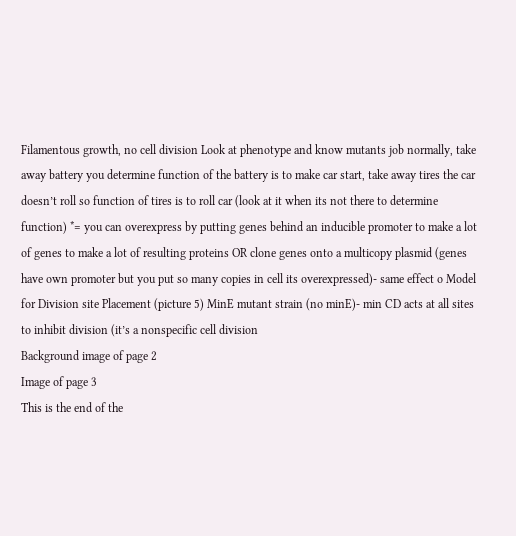Filamentous growth, no cell division Look at phenotype and know mutants job normally, take away battery you determine function of the battery is to make car start, take away tires the car doesn’t roll so function of tires is to roll car (look at it when its not there to determine function) *= you can overexpress by putting genes behind an inducible promoter to make a lot of genes to make a lot of resulting proteins OR clone genes onto a multicopy plasmid (genes have own promoter but you put so many copies in cell its overexpressed)- same effect o Model for Division site Placement (picture 5) MinE mutant strain (no minE)- min CD acts at all sites to inhibit division (it’s a nonspecific cell division
Background image of page 2
Image of page 3
This is the end of the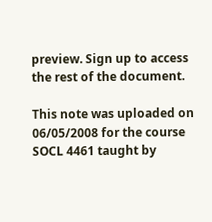preview. Sign up to access the rest of the document.

This note was uploaded on 06/05/2008 for the course SOCL 4461 taught by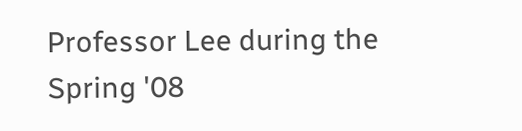Professor Lee during the Spring '08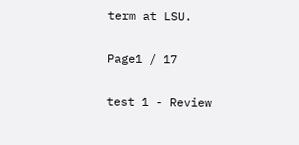term at LSU.

Page1 / 17

test 1 - Review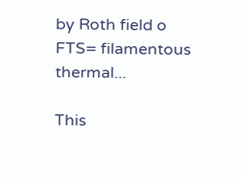by Roth field o FTS= filamentous thermal...

This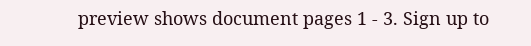preview shows document pages 1 - 3. Sign up to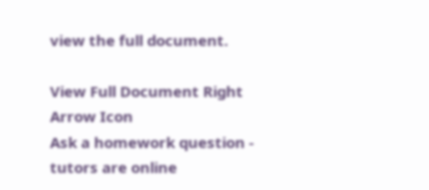view the full document.

View Full Document Right Arrow Icon
Ask a homework question - tutors are online